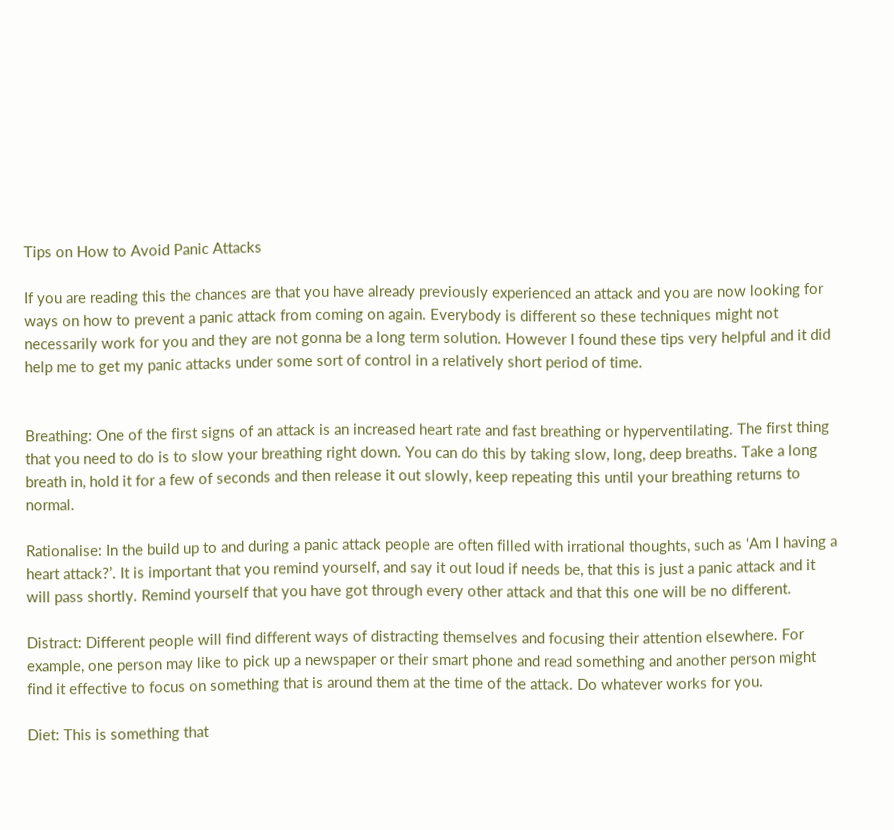Tips on How to Avoid Panic Attacks

If you are reading this the chances are that you have already previously experienced an attack and you are now looking for ways on how to prevent a panic attack from coming on again. Everybody is different so these techniques might not necessarily work for you and they are not gonna be a long term solution. However I found these tips very helpful and it did help me to get my panic attacks under some sort of control in a relatively short period of time.


Breathing: One of the first signs of an attack is an increased heart rate and fast breathing or hyperventilating. The first thing that you need to do is to slow your breathing right down. You can do this by taking slow, long, deep breaths. Take a long breath in, hold it for a few of seconds and then release it out slowly, keep repeating this until your breathing returns to normal.

Rationalise: In the build up to and during a panic attack people are often filled with irrational thoughts, such as ‘Am I having a heart attack?’. It is important that you remind yourself, and say it out loud if needs be, that this is just a panic attack and it will pass shortly. Remind yourself that you have got through every other attack and that this one will be no different.

Distract: Different people will find different ways of distracting themselves and focusing their attention elsewhere. For example, one person may like to pick up a newspaper or their smart phone and read something and another person might find it effective to focus on something that is around them at the time of the attack. Do whatever works for you.

Diet: This is something that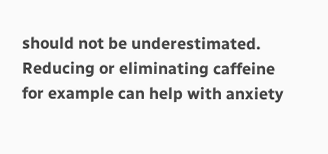should not be underestimated. Reducing or eliminating caffeine for example can help with anxiety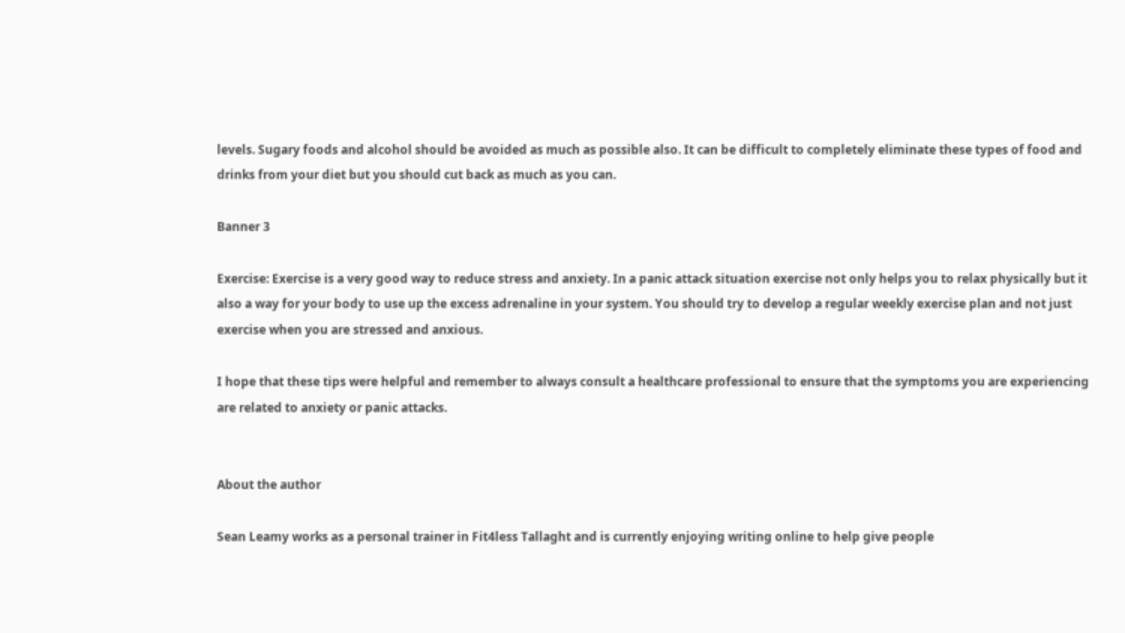levels. Sugary foods and alcohol should be avoided as much as possible also. It can be difficult to completely eliminate these types of food and drinks from your diet but you should cut back as much as you can.

Banner 3

Exercise: Exercise is a very good way to reduce stress and anxiety. In a panic attack situation exercise not only helps you to relax physically but it also a way for your body to use up the excess adrenaline in your system. You should try to develop a regular weekly exercise plan and not just exercise when you are stressed and anxious.

I hope that these tips were helpful and remember to always consult a healthcare professional to ensure that the symptoms you are experiencing are related to anxiety or panic attacks.


About the author

Sean Leamy works as a personal trainer in Fit4less Tallaght and is currently enjoying writing online to help give people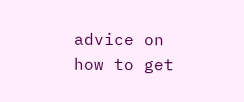advice on how to get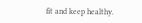fit and keep healthy.